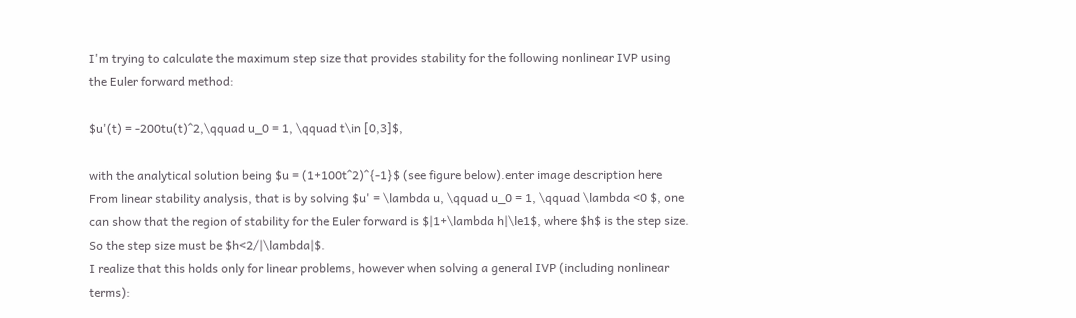I'm trying to calculate the maximum step size that provides stability for the following nonlinear IVP using the Euler forward method:

$u'(t) = -200tu(t)^2,\qquad u_0 = 1, \qquad t\in [0,3]$,

with the analytical solution being $u = (1+100t^2)^{-1}$ (see figure below).enter image description here From linear stability analysis, that is by solving $u' = \lambda u, \qquad u_0 = 1, \qquad \lambda <0 $, one can show that the region of stability for the Euler forward is $|1+\lambda h|\le1$, where $h$ is the step size. So the step size must be $h<2/|\lambda|$.
I realize that this holds only for linear problems, however when solving a general IVP (including nonlinear terms):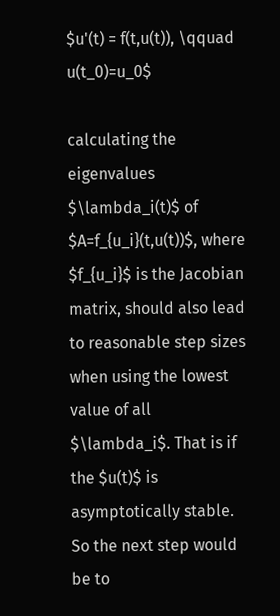$u'(t) = f(t,u(t)), \qquad u(t_0)=u_0$

calculating the eigenvalues $\lambda_i(t)$ of $A=f_{u_i}(t,u(t))$, where $f_{u_i}$ is the Jacobian matrix, should also lead to reasonable step sizes when using the lowest value of all $\lambda_i$. That is if the $u(t)$ is asymptotically stable.
So the next step would be to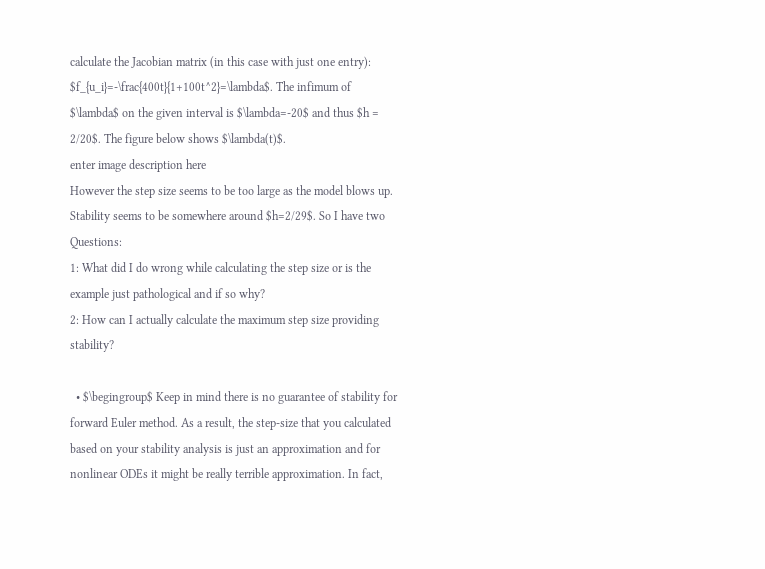calculate the Jacobian matrix (in this case with just one entry):
$f_{u_i}=-\frac{400t}{1+100t^2}=\lambda$. The infimum of $\lambda$ on the given interval is $\lambda=-20$ and thus $h = 2/20$. The figure below shows $\lambda(t)$.
enter image description here
However the step size seems to be too large as the model blows up. Stability seems to be somewhere around $h=2/29$. So I have two Questions:
1: What did I do wrong while calculating the step size or is the example just pathological and if so why?
2: How can I actually calculate the maximum step size providing stability?

  • $\begingroup$ Keep in mind there is no guarantee of stability for forward Euler method. As a result, the step-size that you calculated based on your stability analysis is just an approximation and for nonlinear ODEs it might be really terrible approximation. In fact,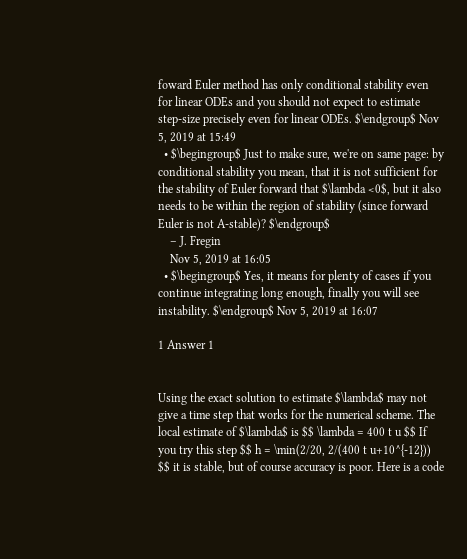foward Euler method has only conditional stability even for linear ODEs and you should not expect to estimate step-size precisely even for linear ODEs. $\endgroup$ Nov 5, 2019 at 15:49
  • $\begingroup$ Just to make sure, we're on same page: by conditional stability you mean, that it is not sufficient for the stability of Euler forward that $\lambda <0$, but it also needs to be within the region of stability (since forward Euler is not A-stable)? $\endgroup$
    – J. Fregin
    Nov 5, 2019 at 16:05
  • $\begingroup$ Yes, it means for plenty of cases if you continue integrating long enough, finally you will see instability. $\endgroup$ Nov 5, 2019 at 16:07

1 Answer 1


Using the exact solution to estimate $\lambda$ may not give a time step that works for the numerical scheme. The local estimate of $\lambda$ is $$ \lambda = 400 t u $$ If you try this step $$ h = \min(2/20, 2/(400 t u+10^{-12})) $$ it is stable, but of course accuracy is poor. Here is a code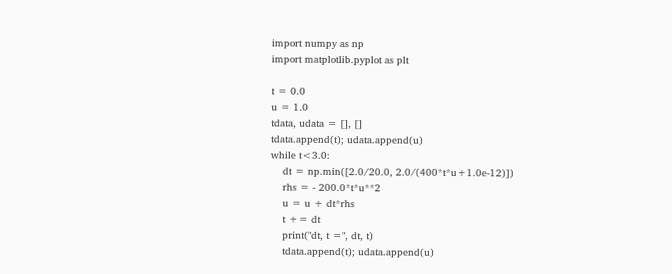import numpy as np
import matplotlib.pyplot as plt

t = 0.0
u = 1.0
tdata, udata = [], []
tdata.append(t); udata.append(u)
while t<3.0:
    dt = np.min([2.0/20.0, 2.0/(400*t*u+1.0e-12)])
    rhs = - 200.0*t*u**2
    u = u + dt*rhs
    t += dt
    print("dt, t =", dt, t)
    tdata.append(t); udata.append(u)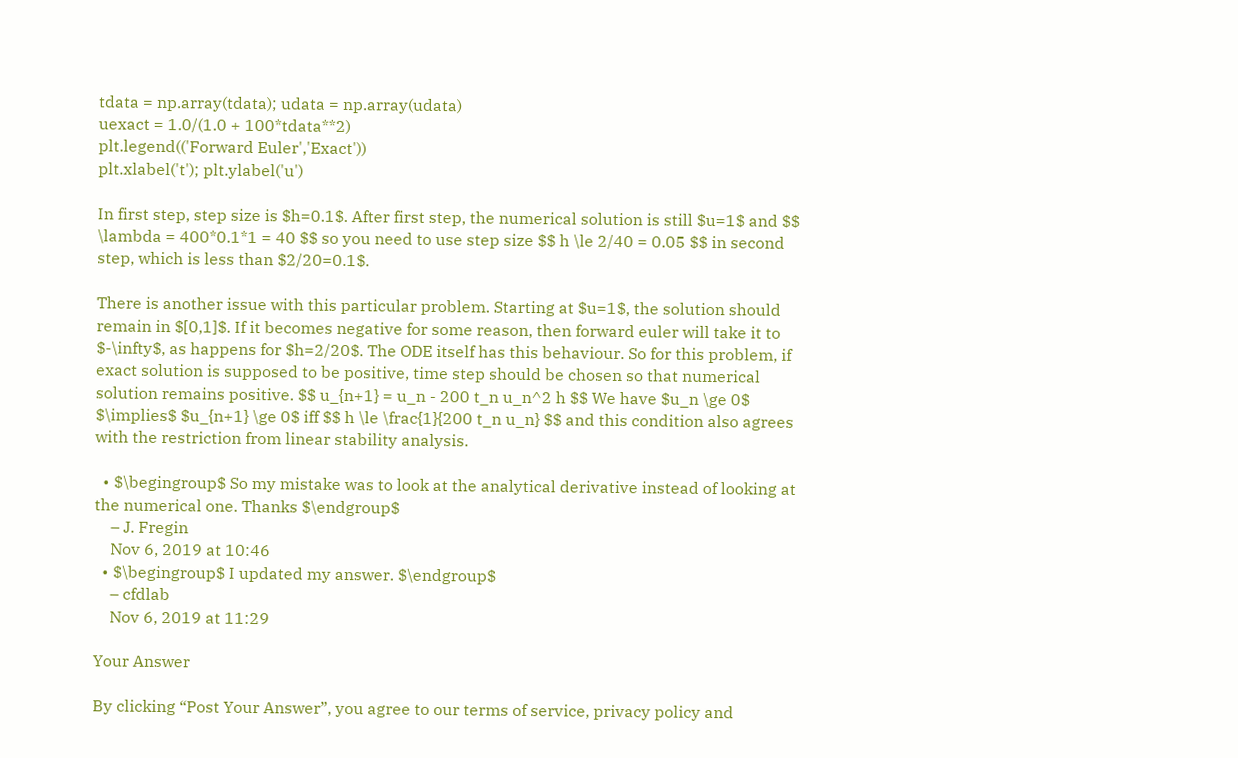tdata = np.array(tdata); udata = np.array(udata)
uexact = 1.0/(1.0 + 100*tdata**2)
plt.legend(('Forward Euler','Exact'))
plt.xlabel('t'); plt.ylabel('u')

In first step, step size is $h=0.1$. After first step, the numerical solution is still $u=1$ and $$ \lambda = 400*0.1*1 = 40 $$ so you need to use step size $$ h \le 2/40 = 0.05 $$ in second step, which is less than $2/20=0.1$.

There is another issue with this particular problem. Starting at $u=1$, the solution should remain in $[0,1]$. If it becomes negative for some reason, then forward euler will take it to $-\infty$, as happens for $h=2/20$. The ODE itself has this behaviour. So for this problem, if exact solution is supposed to be positive, time step should be chosen so that numerical solution remains positive. $$ u_{n+1} = u_n - 200 t_n u_n^2 h $$ We have $u_n \ge 0$ $\implies$ $u_{n+1} \ge 0$ iff $$ h \le \frac{1}{200 t_n u_n} $$ and this condition also agrees with the restriction from linear stability analysis.

  • $\begingroup$ So my mistake was to look at the analytical derivative instead of looking at the numerical one. Thanks $\endgroup$
    – J. Fregin
    Nov 6, 2019 at 10:46
  • $\begingroup$ I updated my answer. $\endgroup$
    – cfdlab
    Nov 6, 2019 at 11:29

Your Answer

By clicking “Post Your Answer”, you agree to our terms of service, privacy policy and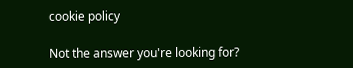cookie policy

Not the answer you're looking for?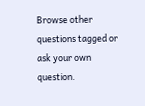Browse other questions tagged or ask your own question.